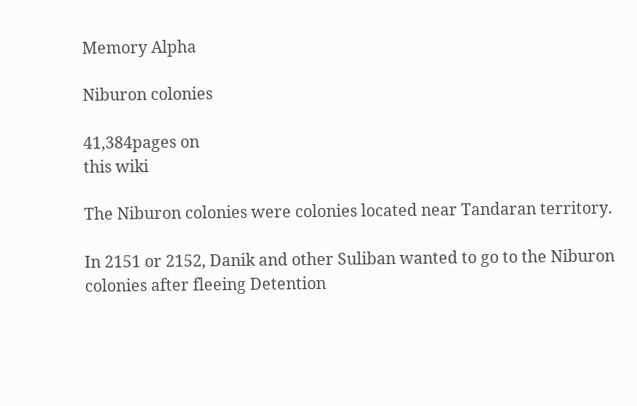Memory Alpha

Niburon colonies

41,384pages on
this wiki

The Niburon colonies were colonies located near Tandaran territory.

In 2151 or 2152, Danik and other Suliban wanted to go to the Niburon colonies after fleeing Detention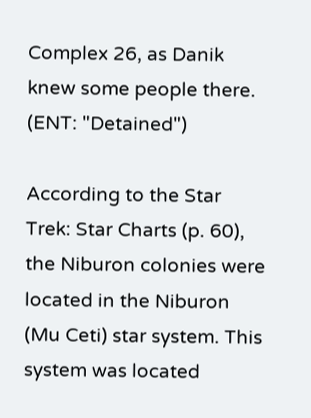Complex 26, as Danik knew some people there. (ENT: "Detained")

According to the Star Trek: Star Charts (p. 60), the Niburon colonies were located in the Niburon (Mu Ceti) star system. This system was located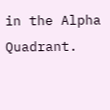in the Alpha Quadrant.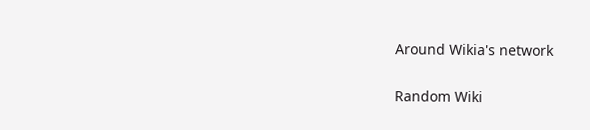Around Wikia's network

Random Wiki